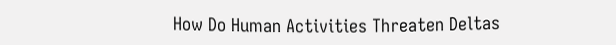How Do Human Activities Threaten Deltas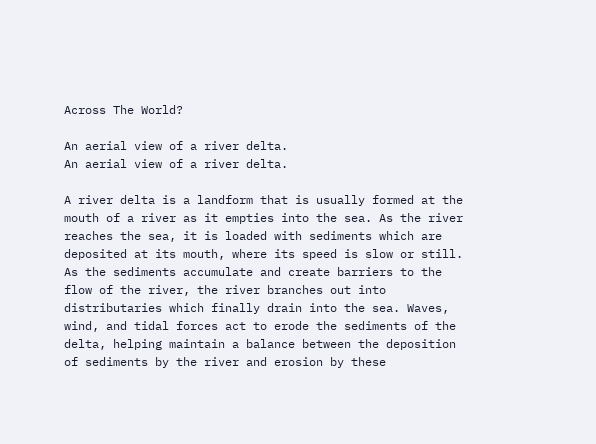Across The World?

An aerial view of a river delta.
An aerial view of a river delta.

A river delta is a landform that is usually formed at the mouth of a river as it empties into the sea. As the river reaches the sea, it is loaded with sediments which are deposited at its mouth, where its speed is slow or still. As the sediments accumulate and create barriers to the flow of the river, the river branches out into distributaries which finally drain into the sea. Waves, wind, and tidal forces act to erode the sediments of the delta, helping maintain a balance between the deposition of sediments by the river and erosion by these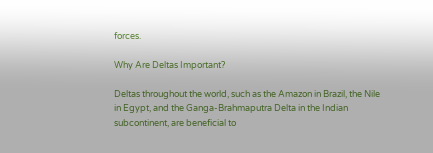forces.

Why Are Deltas Important?

Deltas throughout the world, such as the Amazon in Brazil, the Nile in Egypt, and the Ganga-Brahmaputra Delta in the Indian subcontinent, are beneficial to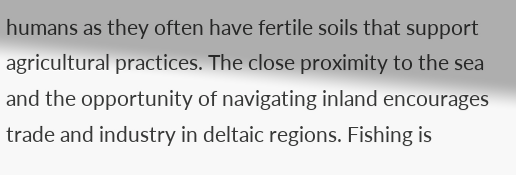humans as they often have fertile soils that support agricultural practices. The close proximity to the sea and the opportunity of navigating inland encourages trade and industry in deltaic regions. Fishing is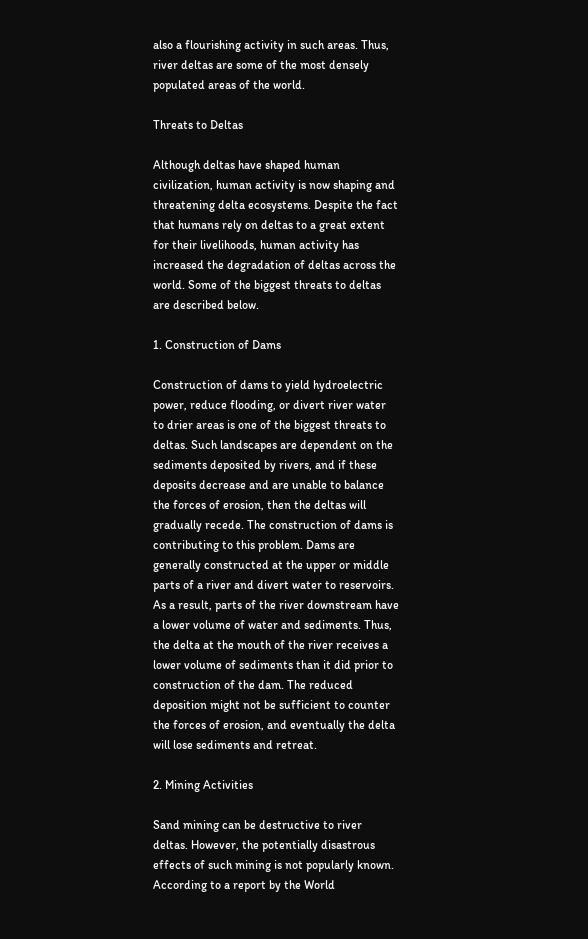also a flourishing activity in such areas. Thus, river deltas are some of the most densely populated areas of the world.

Threats to Deltas

Although deltas have shaped human civilization, human activity is now shaping and threatening delta ecosystems. Despite the fact that humans rely on deltas to a great extent for their livelihoods, human activity has increased the degradation of deltas across the world. Some of the biggest threats to deltas are described below.

1. Construction of Dams

Construction of dams to yield hydroelectric power, reduce flooding, or divert river water to drier areas is one of the biggest threats to deltas. Such landscapes are dependent on the sediments deposited by rivers, and if these deposits decrease and are unable to balance the forces of erosion, then the deltas will gradually recede. The construction of dams is contributing to this problem. Dams are generally constructed at the upper or middle parts of a river and divert water to reservoirs. As a result, parts of the river downstream have a lower volume of water and sediments. Thus, the delta at the mouth of the river receives a lower volume of sediments than it did prior to construction of the dam. The reduced deposition might not be sufficient to counter the forces of erosion, and eventually the delta will lose sediments and retreat.

2. Mining Activities

Sand mining can be destructive to river deltas. However, the potentially disastrous effects of such mining is not popularly known. According to a report by the World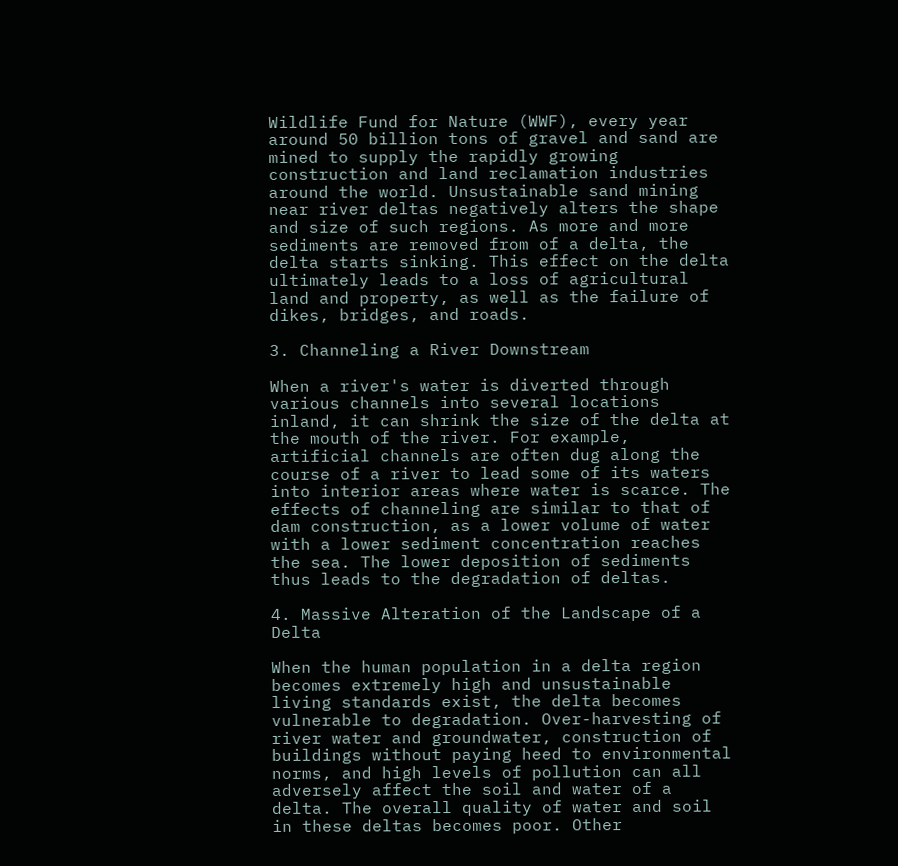Wildlife Fund for Nature (WWF), every year around 50 billion tons of gravel and sand are mined to supply the rapidly growing construction and land reclamation industries around the world. Unsustainable sand mining near river deltas negatively alters the shape and size of such regions. As more and more sediments are removed from of a delta, the delta starts sinking. This effect on the delta ultimately leads to a loss of agricultural land and property, as well as the failure of dikes, bridges, and roads.

3. Channeling a River Downstream

When a river's water is diverted through various channels into several locations inland, it can shrink the size of the delta at the mouth of the river. For example, artificial channels are often dug along the course of a river to lead some of its waters into interior areas where water is scarce. The effects of channeling are similar to that of dam construction, as a lower volume of water with a lower sediment concentration reaches the sea. The lower deposition of sediments thus leads to the degradation of deltas.

4. Massive Alteration of the Landscape of a Delta

When the human population in a delta region becomes extremely high and unsustainable living standards exist, the delta becomes vulnerable to degradation. Over-harvesting of river water and groundwater, construction of buildings without paying heed to environmental norms, and high levels of pollution can all adversely affect the soil and water of a delta. The overall quality of water and soil in these deltas becomes poor. Other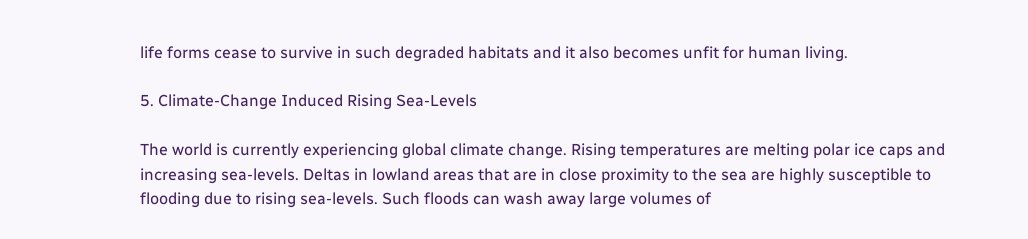life forms cease to survive in such degraded habitats and it also becomes unfit for human living.

5. Climate-Change Induced Rising Sea-Levels

The world is currently experiencing global climate change. Rising temperatures are melting polar ice caps and increasing sea-levels. Deltas in lowland areas that are in close proximity to the sea are highly susceptible to flooding due to rising sea-levels. Such floods can wash away large volumes of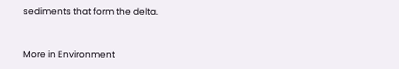sediments that form the delta.


More in Environment